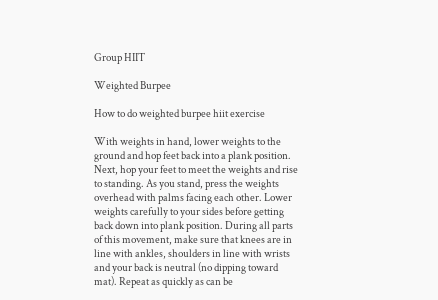Group HIIT

Weighted Burpee

How to do weighted burpee hiit exercise

With weights in hand, lower weights to the ground and hop feet back into a plank position. Next, hop your feet to meet the weights and rise to standing. As you stand, press the weights overhead with palms facing each other. Lower weights carefully to your sides before getting back down into plank position. During all parts of this movement, make sure that knees are in line with ankles, shoulders in line with wrists and your back is neutral (no dipping toward mat). Repeat as quickly as can be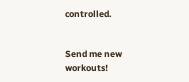controlled.


Send me new workouts!